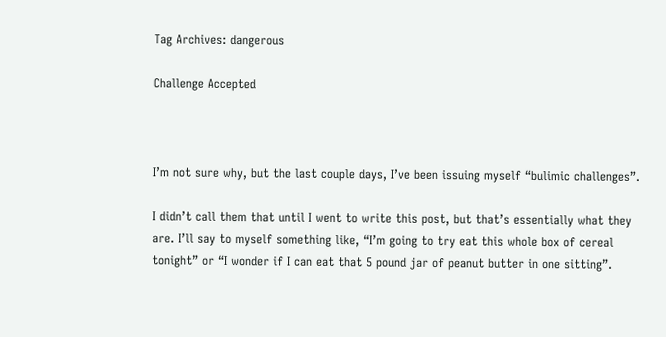Tag Archives: dangerous

Challenge Accepted



I’m not sure why, but the last couple days, I’ve been issuing myself “bulimic challenges”.

I didn’t call them that until I went to write this post, but that’s essentially what they are. I’ll say to myself something like, “I’m going to try eat this whole box of cereal tonight” or “I wonder if I can eat that 5 pound jar of peanut butter in one sitting”.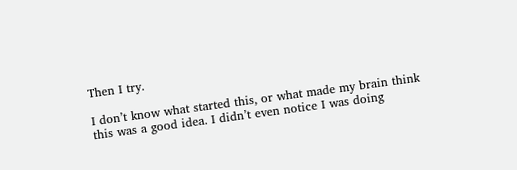Then I try.

I don’t know what started this, or what made my brain think this was a good idea. I didn’t even notice I was doing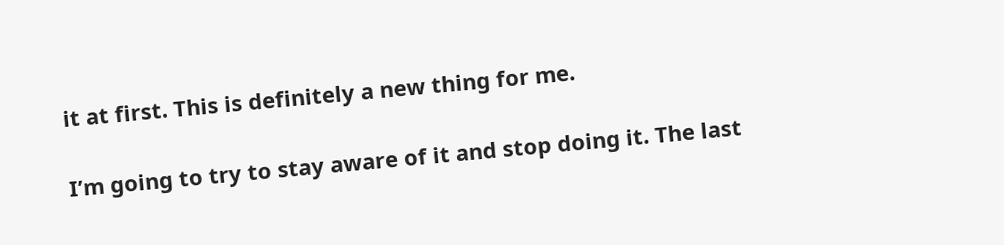it at first. This is definitely a new thing for me.

I’m going to try to stay aware of it and stop doing it. The last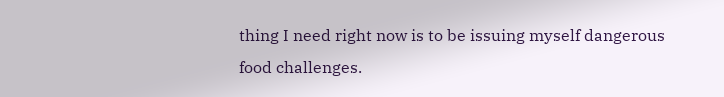thing I need right now is to be issuing myself dangerous food challenges.